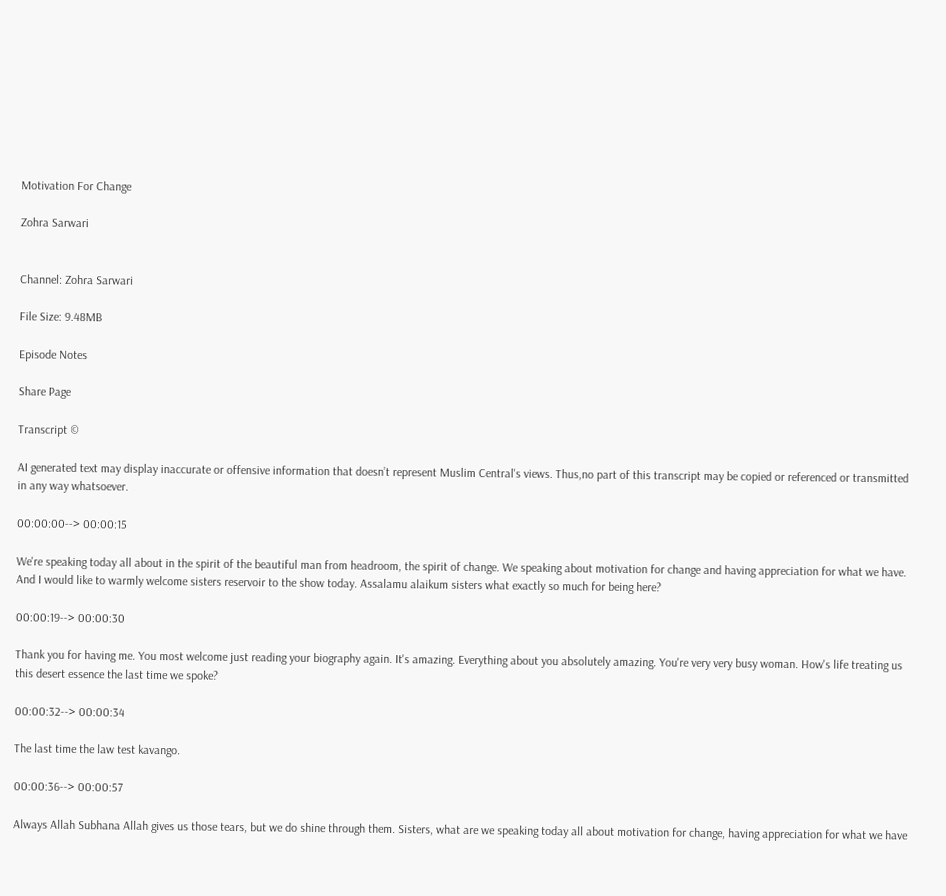Motivation For Change

Zohra Sarwari


Channel: Zohra Sarwari

File Size: 9.48MB

Episode Notes

Share Page

Transcript ©

AI generated text may display inaccurate or offensive information that doesn’t represent Muslim Central's views. Thus,no part of this transcript may be copied or referenced or transmitted in any way whatsoever.

00:00:00--> 00:00:15

We're speaking today all about in the spirit of the beautiful man from headroom, the spirit of change. We speaking about motivation for change and having appreciation for what we have. And I would like to warmly welcome sisters reservoir to the show today. Assalamu alaikum sisters what exactly so much for being here?

00:00:19--> 00:00:30

Thank you for having me. You most welcome just reading your biography again. It's amazing. Everything about you absolutely amazing. You're very very busy woman. How's life treating us this desert essence the last time we spoke?

00:00:32--> 00:00:34

The last time the law test kavango.

00:00:36--> 00:00:57

Always Allah Subhana Allah gives us those tears, but we do shine through them. Sisters, what are we speaking today all about motivation for change, having appreciation for what we have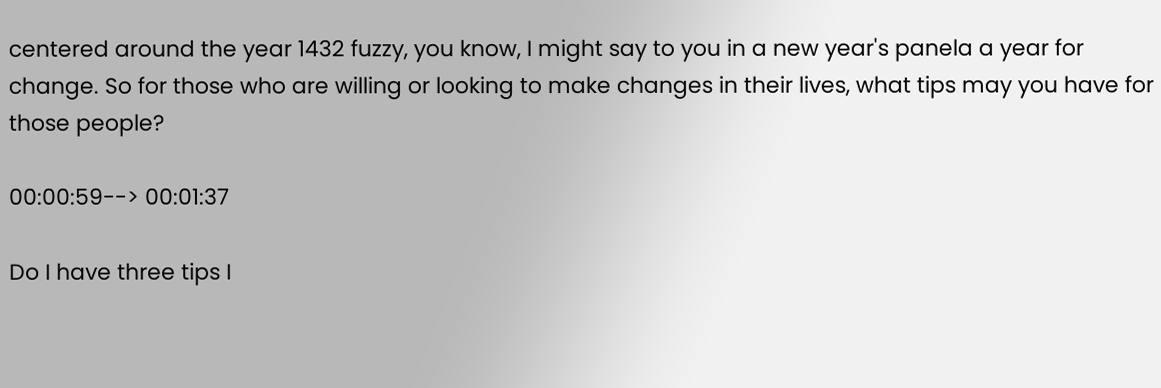centered around the year 1432 fuzzy, you know, I might say to you in a new year's panela a year for change. So for those who are willing or looking to make changes in their lives, what tips may you have for those people?

00:00:59--> 00:01:37

Do I have three tips I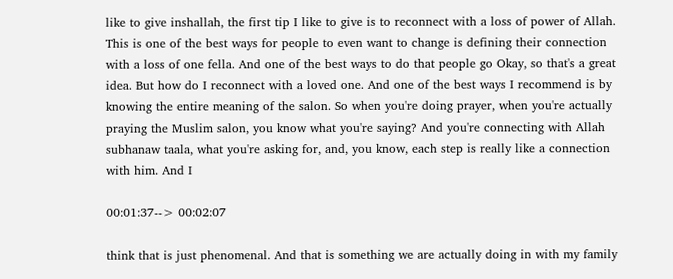like to give inshallah, the first tip I like to give is to reconnect with a loss of power of Allah. This is one of the best ways for people to even want to change is defining their connection with a loss of one fella. And one of the best ways to do that people go Okay, so that's a great idea. But how do I reconnect with a loved one. And one of the best ways I recommend is by knowing the entire meaning of the salon. So when you're doing prayer, when you're actually praying the Muslim salon, you know what you're saying? And you're connecting with Allah subhanaw taala, what you're asking for, and, you know, each step is really like a connection with him. And I

00:01:37--> 00:02:07

think that is just phenomenal. And that is something we are actually doing in with my family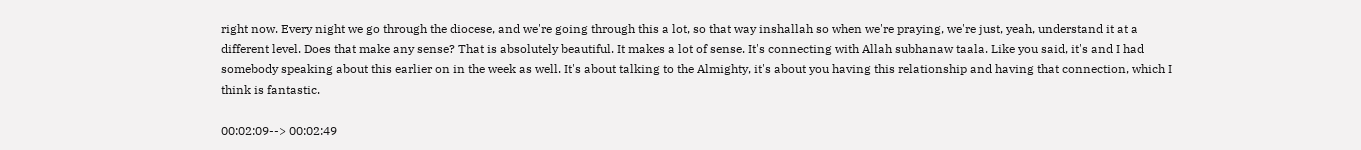right now. Every night we go through the diocese, and we're going through this a lot, so that way inshallah so when we're praying, we're just, yeah, understand it at a different level. Does that make any sense? That is absolutely beautiful. It makes a lot of sense. It's connecting with Allah subhanaw taala. Like you said, it's and I had somebody speaking about this earlier on in the week as well. It's about talking to the Almighty, it's about you having this relationship and having that connection, which I think is fantastic.

00:02:09--> 00:02:49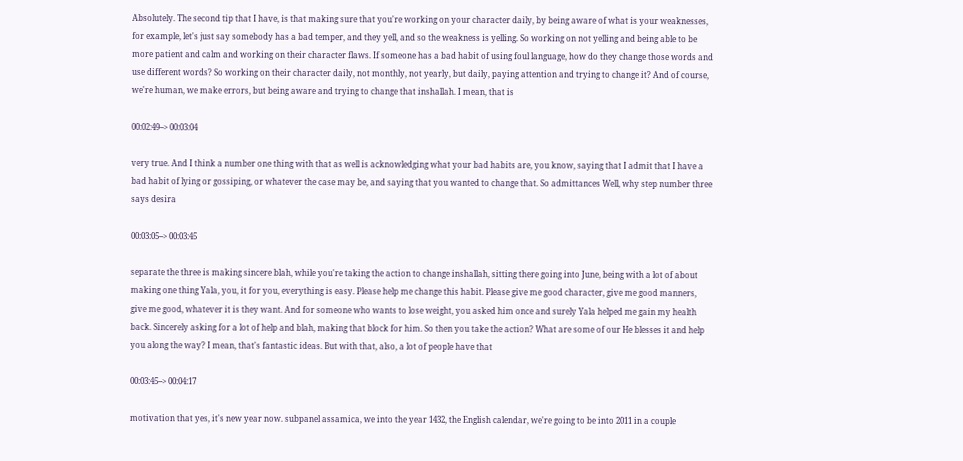Absolutely. The second tip that I have, is that making sure that you're working on your character daily, by being aware of what is your weaknesses, for example, let's just say somebody has a bad temper, and they yell, and so the weakness is yelling. So working on not yelling and being able to be more patient and calm and working on their character flaws. If someone has a bad habit of using foul language, how do they change those words and use different words? So working on their character daily, not monthly, not yearly, but daily, paying attention and trying to change it? And of course, we're human, we make errors, but being aware and trying to change that inshallah. I mean, that is

00:02:49--> 00:03:04

very true. And I think a number one thing with that as well is acknowledging what your bad habits are, you know, saying that I admit that I have a bad habit of lying or gossiping, or whatever the case may be, and saying that you wanted to change that. So admittances Well, why step number three says desira

00:03:05--> 00:03:45

separate the three is making sincere blah, while you're taking the action to change inshallah, sitting there going into June, being with a lot of about making one thing Yala, you, it for you, everything is easy. Please help me change this habit. Please give me good character, give me good manners, give me good, whatever it is they want. And for someone who wants to lose weight, you asked him once and surely Yala helped me gain my health back. Sincerely asking for a lot of help and blah, making that block for him. So then you take the action? What are some of our He blesses it and help you along the way? I mean, that's fantastic ideas. But with that, also, a lot of people have that

00:03:45--> 00:04:17

motivation that yes, it's new year now. subpanel assamica, we into the year 1432, the English calendar, we're going to be into 2011 in a couple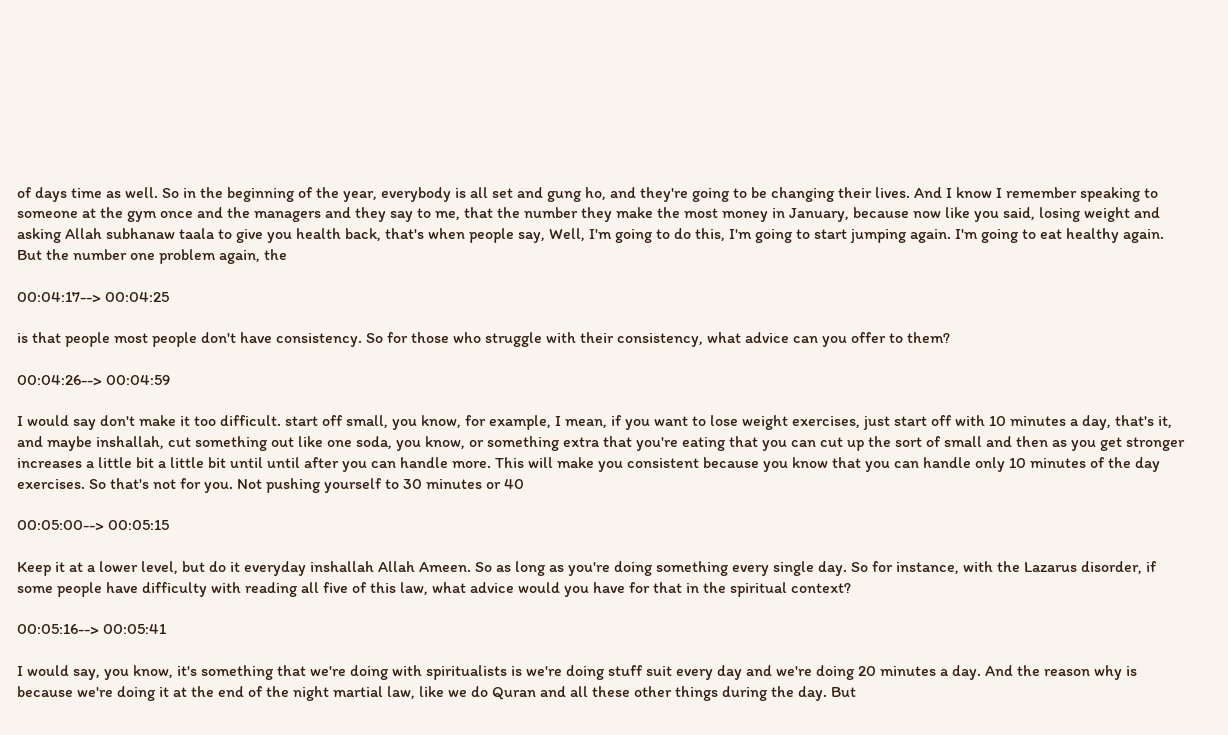of days time as well. So in the beginning of the year, everybody is all set and gung ho, and they're going to be changing their lives. And I know I remember speaking to someone at the gym once and the managers and they say to me, that the number they make the most money in January, because now like you said, losing weight and asking Allah subhanaw taala to give you health back, that's when people say, Well, I'm going to do this, I'm going to start jumping again. I'm going to eat healthy again. But the number one problem again, the

00:04:17--> 00:04:25

is that people most people don't have consistency. So for those who struggle with their consistency, what advice can you offer to them?

00:04:26--> 00:04:59

I would say don't make it too difficult. start off small, you know, for example, I mean, if you want to lose weight exercises, just start off with 10 minutes a day, that's it, and maybe inshallah, cut something out like one soda, you know, or something extra that you're eating that you can cut up the sort of small and then as you get stronger increases a little bit a little bit until until after you can handle more. This will make you consistent because you know that you can handle only 10 minutes of the day exercises. So that's not for you. Not pushing yourself to 30 minutes or 40

00:05:00--> 00:05:15

Keep it at a lower level, but do it everyday inshallah Allah Ameen. So as long as you're doing something every single day. So for instance, with the Lazarus disorder, if some people have difficulty with reading all five of this law, what advice would you have for that in the spiritual context?

00:05:16--> 00:05:41

I would say, you know, it's something that we're doing with spiritualists is we're doing stuff suit every day and we're doing 20 minutes a day. And the reason why is because we're doing it at the end of the night martial law, like we do Quran and all these other things during the day. But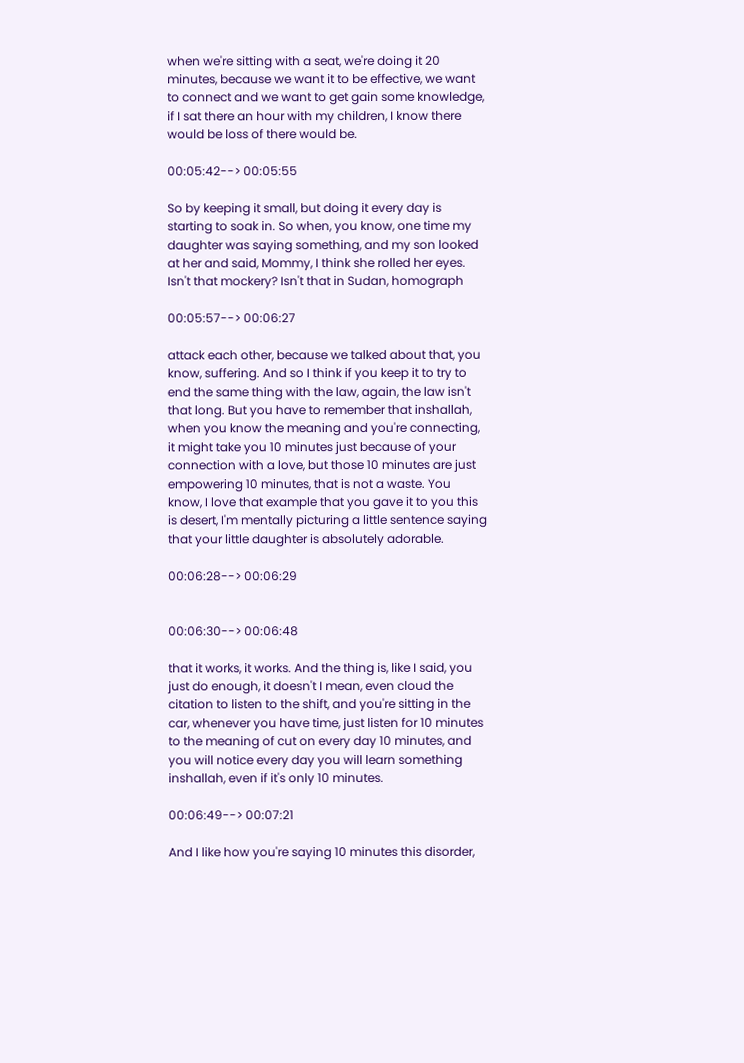when we're sitting with a seat, we're doing it 20 minutes, because we want it to be effective, we want to connect and we want to get gain some knowledge, if I sat there an hour with my children, I know there would be loss of there would be.

00:05:42--> 00:05:55

So by keeping it small, but doing it every day is starting to soak in. So when, you know, one time my daughter was saying something, and my son looked at her and said, Mommy, I think she rolled her eyes. Isn't that mockery? Isn't that in Sudan, homograph

00:05:57--> 00:06:27

attack each other, because we talked about that, you know, suffering. And so I think if you keep it to try to end the same thing with the law, again, the law isn't that long. But you have to remember that inshallah, when you know the meaning and you're connecting, it might take you 10 minutes just because of your connection with a love, but those 10 minutes are just empowering 10 minutes, that is not a waste. You know, I love that example that you gave it to you this is desert, I'm mentally picturing a little sentence saying that your little daughter is absolutely adorable.

00:06:28--> 00:06:29


00:06:30--> 00:06:48

that it works, it works. And the thing is, like I said, you just do enough, it doesn't I mean, even cloud the citation to listen to the shift, and you're sitting in the car, whenever you have time, just listen for 10 minutes to the meaning of cut on every day 10 minutes, and you will notice every day you will learn something inshallah, even if it's only 10 minutes.

00:06:49--> 00:07:21

And I like how you're saying 10 minutes this disorder,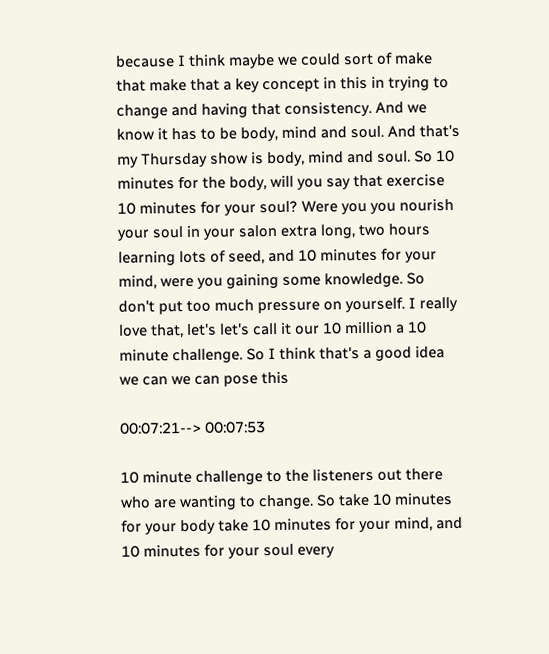because I think maybe we could sort of make that make that a key concept in this in trying to change and having that consistency. And we know it has to be body, mind and soul. And that's my Thursday show is body, mind and soul. So 10 minutes for the body, will you say that exercise 10 minutes for your soul? Were you you nourish your soul in your salon extra long, two hours learning lots of seed, and 10 minutes for your mind, were you gaining some knowledge. So don't put too much pressure on yourself. I really love that, let's let's call it our 10 million a 10 minute challenge. So I think that's a good idea we can we can pose this

00:07:21--> 00:07:53

10 minute challenge to the listeners out there who are wanting to change. So take 10 minutes for your body take 10 minutes for your mind, and 10 minutes for your soul every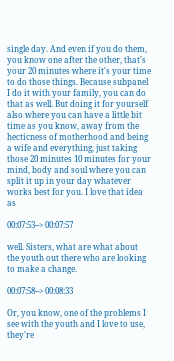single day. And even if you do them, you know one after the other, that's your 20 minutes where it's your time to do those things. Because subpanel I do it with your family, you can do that as well. But doing it for yourself also where you can have a little bit time as you know, away from the hecticness of motherhood and being a wife and everything, just taking those 20 minutes 10 minutes for your mind, body and soul where you can split it up in your day whatever works best for you. I love that idea as

00:07:53--> 00:07:57

well. Sisters, what are what about the youth out there who are looking to make a change.

00:07:58--> 00:08:33

Or, you know, one of the problems I see with the youth and I love to use, they're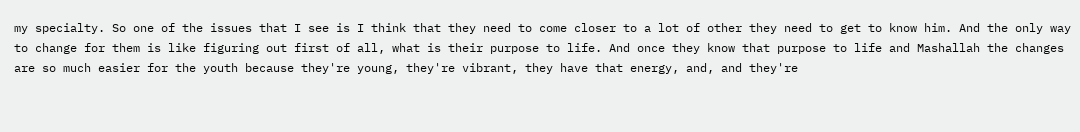my specialty. So one of the issues that I see is I think that they need to come closer to a lot of other they need to get to know him. And the only way to change for them is like figuring out first of all, what is their purpose to life. And once they know that purpose to life and Mashallah the changes are so much easier for the youth because they're young, they're vibrant, they have that energy, and, and they're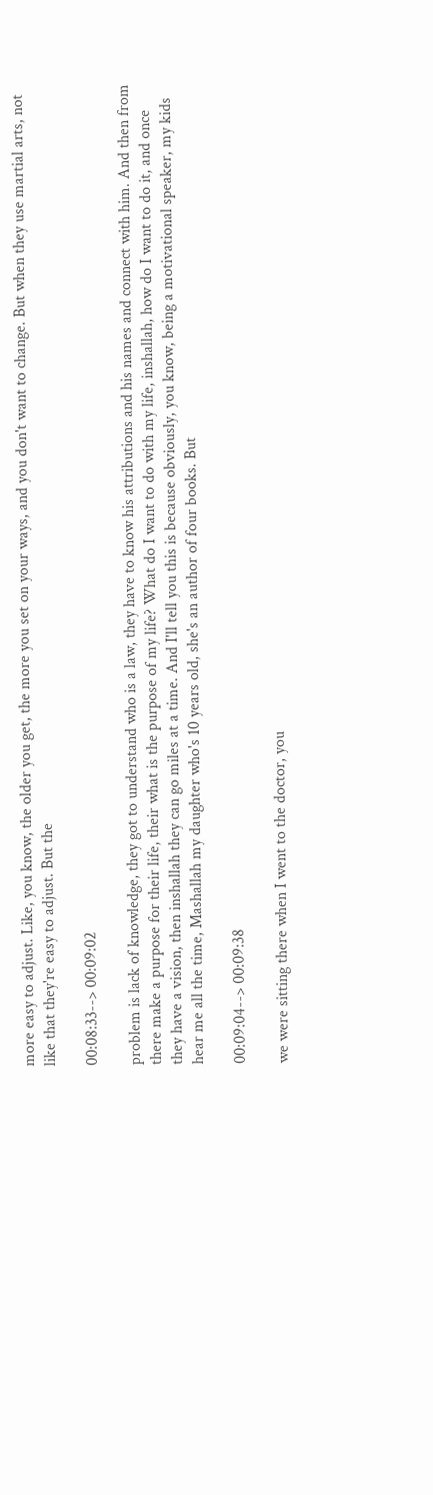more easy to adjust. Like, you know, the older you get, the more you set on your ways, and you don't want to change. But when they use martial arts, not like that they're easy to adjust. But the

00:08:33--> 00:09:02

problem is lack of knowledge, they got to understand who is a law, they have to know his attributions and his names and connect with him. And then from there make a purpose for their life, their what is the purpose of my life? What do I want to do with my life, inshallah, how do I want to do it, and once they have a vision, then inshallah they can go miles at a time. And I'll tell you this is because obviously, you know, being a motivational speaker, my kids hear me all the time, Mashallah my daughter who's 10 years old, she's an author of four books. But

00:09:04--> 00:09:38

we were sitting there when I went to the doctor, you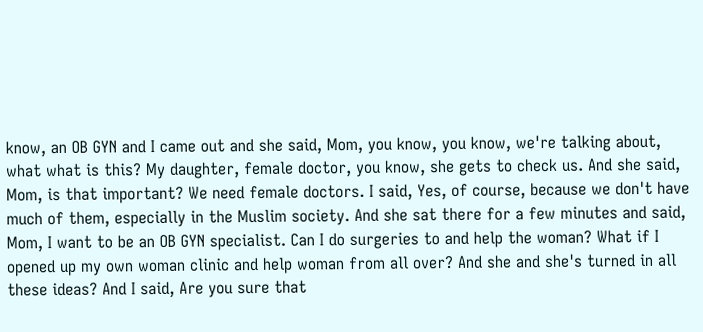know, an OB GYN and I came out and she said, Mom, you know, you know, we're talking about, what what is this? My daughter, female doctor, you know, she gets to check us. And she said, Mom, is that important? We need female doctors. I said, Yes, of course, because we don't have much of them, especially in the Muslim society. And she sat there for a few minutes and said, Mom, I want to be an OB GYN specialist. Can I do surgeries to and help the woman? What if I opened up my own woman clinic and help woman from all over? And she and she's turned in all these ideas? And I said, Are you sure that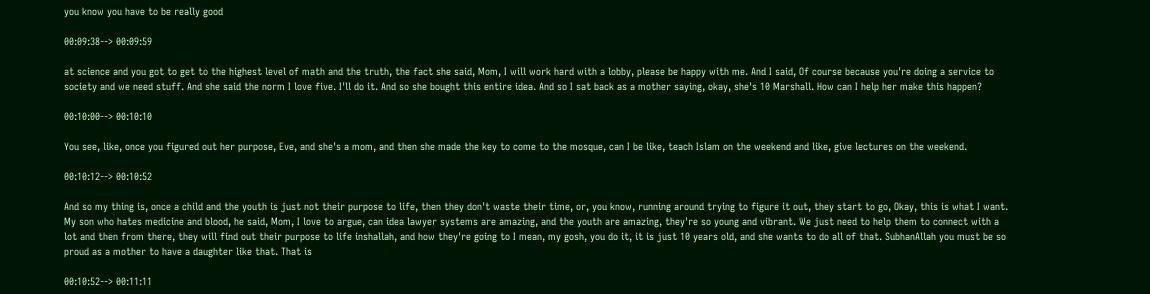you know you have to be really good

00:09:38--> 00:09:59

at science and you got to get to the highest level of math and the truth, the fact she said, Mom, I will work hard with a lobby, please be happy with me. And I said, Of course because you're doing a service to society and we need stuff. And she said the norm I love five. I'll do it. And so she bought this entire idea. And so I sat back as a mother saying, okay, she's 10 Marshall. How can I help her make this happen?

00:10:00--> 00:10:10

You see, like, once you figured out her purpose, Eve, and she's a mom, and then she made the key to come to the mosque, can I be like, teach Islam on the weekend and like, give lectures on the weekend.

00:10:12--> 00:10:52

And so my thing is, once a child and the youth is just not their purpose to life, then they don't waste their time, or, you know, running around trying to figure it out, they start to go, Okay, this is what I want. My son who hates medicine and blood, he said, Mom, I love to argue, can idea lawyer systems are amazing, and the youth are amazing, they're so young and vibrant. We just need to help them to connect with a lot and then from there, they will find out their purpose to life inshallah, and how they're going to I mean, my gosh, you do it, it is just 10 years old, and she wants to do all of that. SubhanAllah you must be so proud as a mother to have a daughter like that. That is

00:10:52--> 00:11:11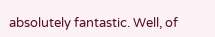absolutely fantastic. Well, of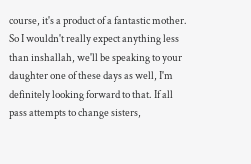course, it's a product of a fantastic mother. So I wouldn't really expect anything less than inshallah, we'll be speaking to your daughter one of these days as well, I'm definitely looking forward to that. If all pass attempts to change sisters,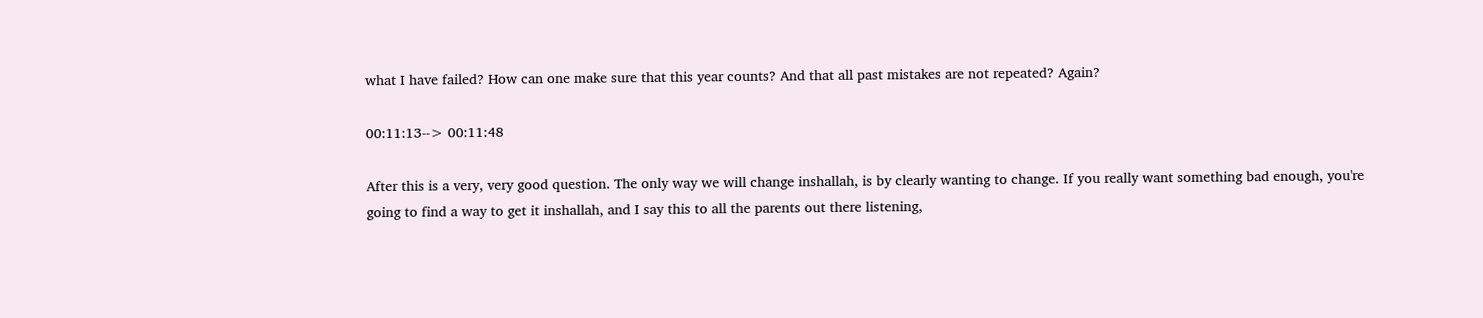what I have failed? How can one make sure that this year counts? And that all past mistakes are not repeated? Again?

00:11:13--> 00:11:48

After this is a very, very good question. The only way we will change inshallah, is by clearly wanting to change. If you really want something bad enough, you're going to find a way to get it inshallah, and I say this to all the parents out there listening,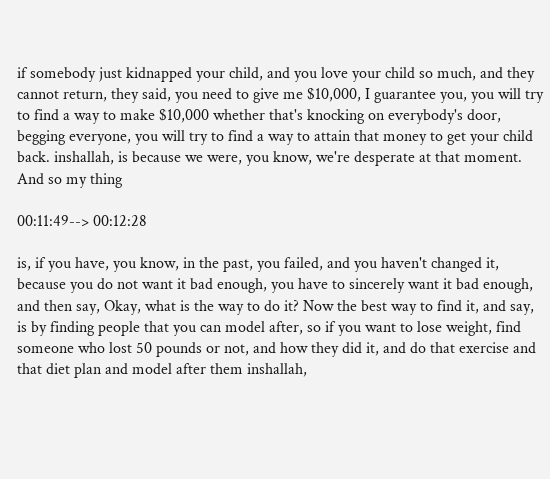if somebody just kidnapped your child, and you love your child so much, and they cannot return, they said, you need to give me $10,000, I guarantee you, you will try to find a way to make $10,000 whether that's knocking on everybody's door, begging everyone, you will try to find a way to attain that money to get your child back. inshallah, is because we were, you know, we're desperate at that moment. And so my thing

00:11:49--> 00:12:28

is, if you have, you know, in the past, you failed, and you haven't changed it, because you do not want it bad enough, you have to sincerely want it bad enough, and then say, Okay, what is the way to do it? Now the best way to find it, and say, is by finding people that you can model after, so if you want to lose weight, find someone who lost 50 pounds or not, and how they did it, and do that exercise and that diet plan and model after them inshallah,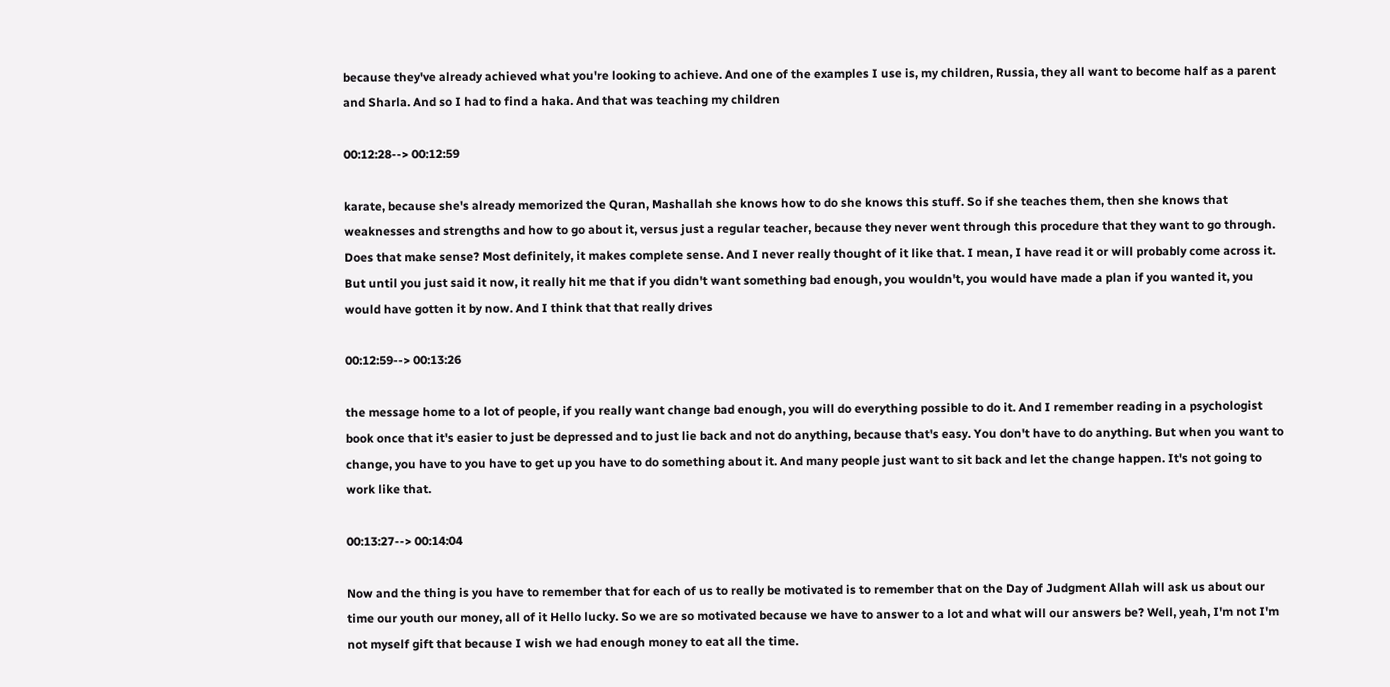because they've already achieved what you're looking to achieve. And one of the examples I use is, my children, Russia, they all want to become half as a parent and Sharla. And so I had to find a haka. And that was teaching my children

00:12:28--> 00:12:59

karate, because she's already memorized the Quran, Mashallah she knows how to do she knows this stuff. So if she teaches them, then she knows that weaknesses and strengths and how to go about it, versus just a regular teacher, because they never went through this procedure that they want to go through. Does that make sense? Most definitely, it makes complete sense. And I never really thought of it like that. I mean, I have read it or will probably come across it. But until you just said it now, it really hit me that if you didn't want something bad enough, you wouldn't, you would have made a plan if you wanted it, you would have gotten it by now. And I think that that really drives

00:12:59--> 00:13:26

the message home to a lot of people, if you really want change bad enough, you will do everything possible to do it. And I remember reading in a psychologist book once that it's easier to just be depressed and to just lie back and not do anything, because that's easy. You don't have to do anything. But when you want to change, you have to you have to get up you have to do something about it. And many people just want to sit back and let the change happen. It's not going to work like that.

00:13:27--> 00:14:04

Now and the thing is you have to remember that for each of us to really be motivated is to remember that on the Day of Judgment Allah will ask us about our time our youth our money, all of it Hello lucky. So we are so motivated because we have to answer to a lot and what will our answers be? Well, yeah, I'm not I'm not myself gift that because I wish we had enough money to eat all the time.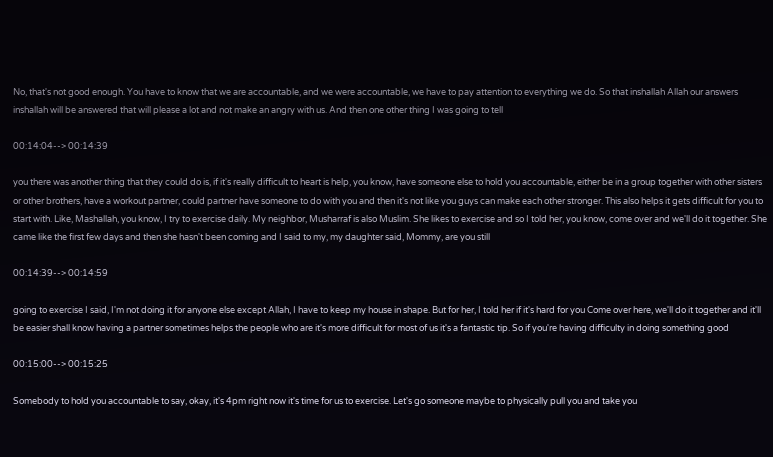No, that's not good enough. You have to know that we are accountable, and we were accountable, we have to pay attention to everything we do. So that inshallah Allah our answers inshallah will be answered that will please a lot and not make an angry with us. And then one other thing I was going to tell

00:14:04--> 00:14:39

you there was another thing that they could do is, if it's really difficult to heart is help, you know, have someone else to hold you accountable, either be in a group together with other sisters or other brothers, have a workout partner, could partner have someone to do with you and then it's not like you guys can make each other stronger. This also helps it gets difficult for you to start with. Like, Mashallah, you know, I try to exercise daily. My neighbor, Musharraf is also Muslim. She likes to exercise and so I told her, you know, come over and we'll do it together. She came like the first few days and then she hasn't been coming and I said to my, my daughter said, Mommy, are you still

00:14:39--> 00:14:59

going to exercise I said, I'm not doing it for anyone else except Allah, I have to keep my house in shape. But for her, I told her if it's hard for you Come over here, we'll do it together and it'll be easier shall know having a partner sometimes helps the people who are it's more difficult for most of us it's a fantastic tip. So if you're having difficulty in doing something good

00:15:00--> 00:15:25

Somebody to hold you accountable to say, okay, it's 4pm right now it's time for us to exercise. Let's go someone maybe to physically pull you and take you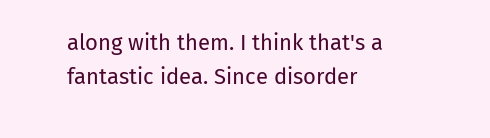along with them. I think that's a fantastic idea. Since disorder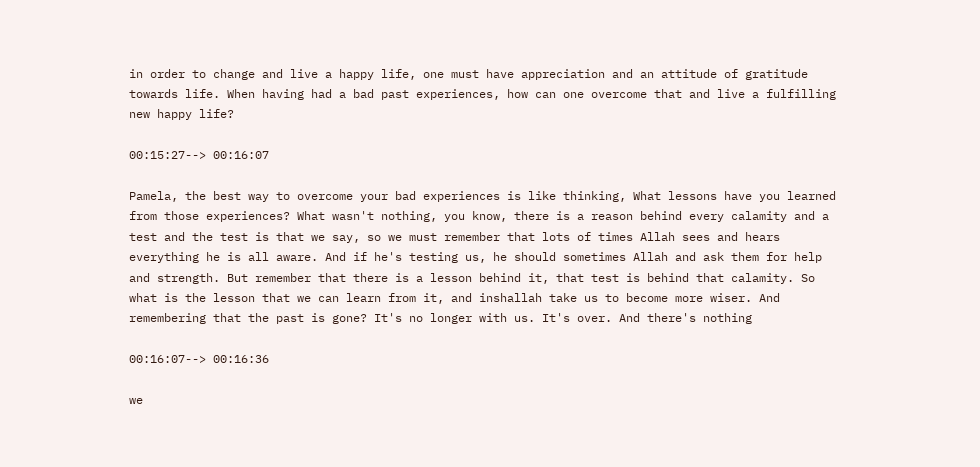in order to change and live a happy life, one must have appreciation and an attitude of gratitude towards life. When having had a bad past experiences, how can one overcome that and live a fulfilling new happy life?

00:15:27--> 00:16:07

Pamela, the best way to overcome your bad experiences is like thinking, What lessons have you learned from those experiences? What wasn't nothing, you know, there is a reason behind every calamity and a test and the test is that we say, so we must remember that lots of times Allah sees and hears everything he is all aware. And if he's testing us, he should sometimes Allah and ask them for help and strength. But remember that there is a lesson behind it, that test is behind that calamity. So what is the lesson that we can learn from it, and inshallah take us to become more wiser. And remembering that the past is gone? It's no longer with us. It's over. And there's nothing

00:16:07--> 00:16:36

we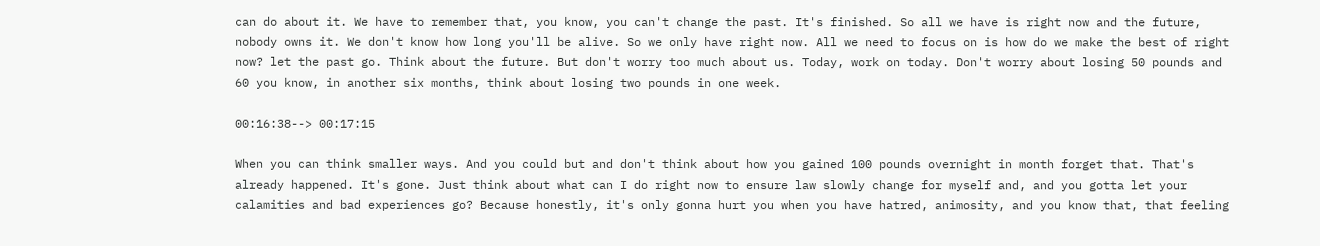can do about it. We have to remember that, you know, you can't change the past. It's finished. So all we have is right now and the future, nobody owns it. We don't know how long you'll be alive. So we only have right now. All we need to focus on is how do we make the best of right now? let the past go. Think about the future. But don't worry too much about us. Today, work on today. Don't worry about losing 50 pounds and 60 you know, in another six months, think about losing two pounds in one week.

00:16:38--> 00:17:15

When you can think smaller ways. And you could but and don't think about how you gained 100 pounds overnight in month forget that. That's already happened. It's gone. Just think about what can I do right now to ensure law slowly change for myself and, and you gotta let your calamities and bad experiences go? Because honestly, it's only gonna hurt you when you have hatred, animosity, and you know that, that feeling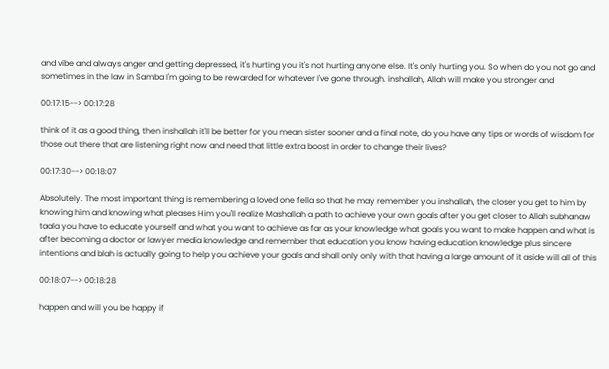and vibe and always anger and getting depressed, it's hurting you it's not hurting anyone else. It's only hurting you. So when do you not go and sometimes in the law in Samba I'm going to be rewarded for whatever I've gone through. inshallah, Allah will make you stronger and

00:17:15--> 00:17:28

think of it as a good thing, then inshallah it'll be better for you mean sister sooner and a final note, do you have any tips or words of wisdom for those out there that are listening right now and need that little extra boost in order to change their lives?

00:17:30--> 00:18:07

Absolutely. The most important thing is remembering a loved one fella so that he may remember you inshallah, the closer you get to him by knowing him and knowing what pleases Him you'll realize Mashallah a path to achieve your own goals after you get closer to Allah subhanaw taala you have to educate yourself and what you want to achieve as far as your knowledge what goals you want to make happen and what is after becoming a doctor or lawyer media knowledge and remember that education you know having education knowledge plus sincere intentions and blah is actually going to help you achieve your goals and shall only only with that having a large amount of it aside will all of this

00:18:07--> 00:18:28

happen and will you be happy if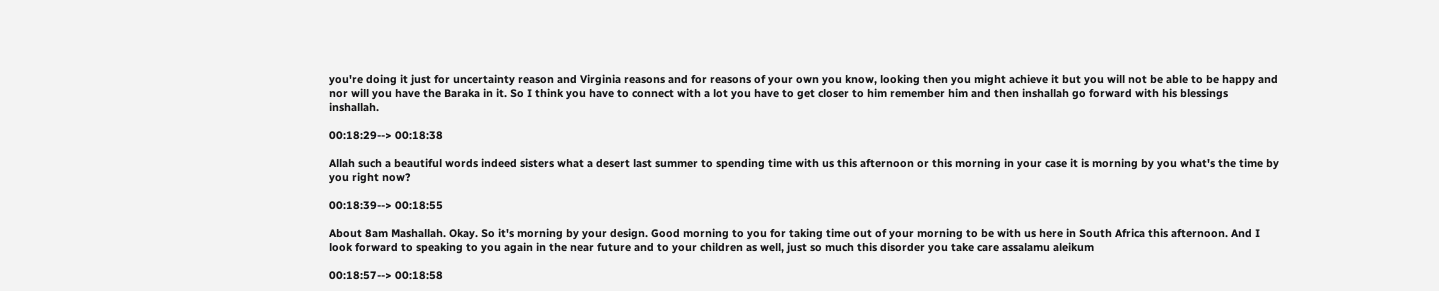you're doing it just for uncertainty reason and Virginia reasons and for reasons of your own you know, looking then you might achieve it but you will not be able to be happy and nor will you have the Baraka in it. So I think you have to connect with a lot you have to get closer to him remember him and then inshallah go forward with his blessings inshallah.

00:18:29--> 00:18:38

Allah such a beautiful words indeed sisters what a desert last summer to spending time with us this afternoon or this morning in your case it is morning by you what's the time by you right now?

00:18:39--> 00:18:55

About 8am Mashallah. Okay. So it's morning by your design. Good morning to you for taking time out of your morning to be with us here in South Africa this afternoon. And I look forward to speaking to you again in the near future and to your children as well, just so much this disorder you take care assalamu aleikum

00:18:57--> 00:18:58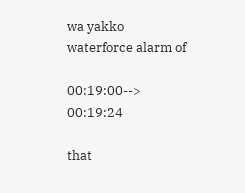wa yakko waterforce alarm of

00:19:00--> 00:19:24

that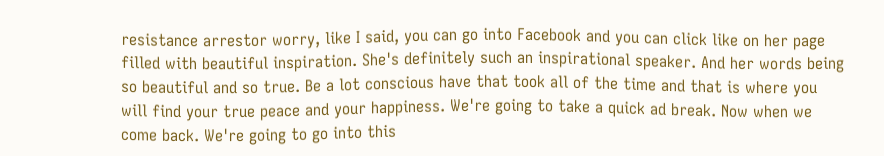resistance arrestor worry, like I said, you can go into Facebook and you can click like on her page filled with beautiful inspiration. She's definitely such an inspirational speaker. And her words being so beautiful and so true. Be a lot conscious have that took all of the time and that is where you will find your true peace and your happiness. We're going to take a quick ad break. Now when we come back. We're going to go into this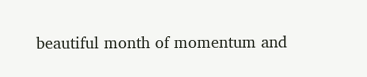beautiful month of momentum and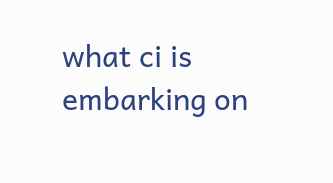what ci is embarking on